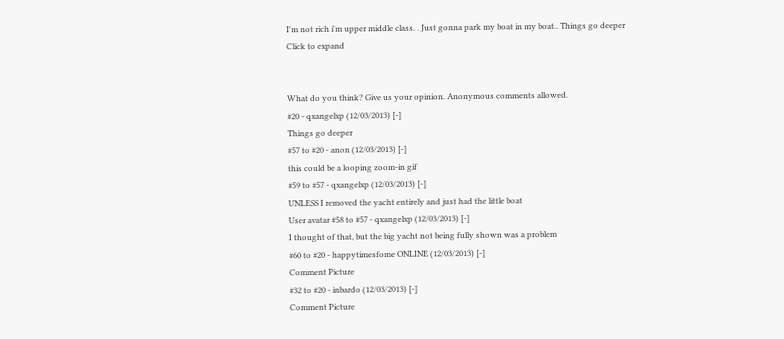I'm not rich i'm upper middle class. . Just gonna park my boat in my boat.. Things go deeper
Click to expand


What do you think? Give us your opinion. Anonymous comments allowed.
#20 - qxangelxp (12/03/2013) [-]
Things go deeper
#57 to #20 - anon (12/03/2013) [-]
this could be a looping zoom-in gif
#59 to #57 - qxangelxp (12/03/2013) [-]
UNLESS I removed the yacht entirely and just had the little boat
User avatar #58 to #57 - qxangelxp (12/03/2013) [-]
I thought of that, but the big yacht not being fully shown was a problem
#60 to #20 - happytimesfome ONLINE (12/03/2013) [-]
Comment Picture
#32 to #20 - inbardo (12/03/2013) [-]
Comment Picture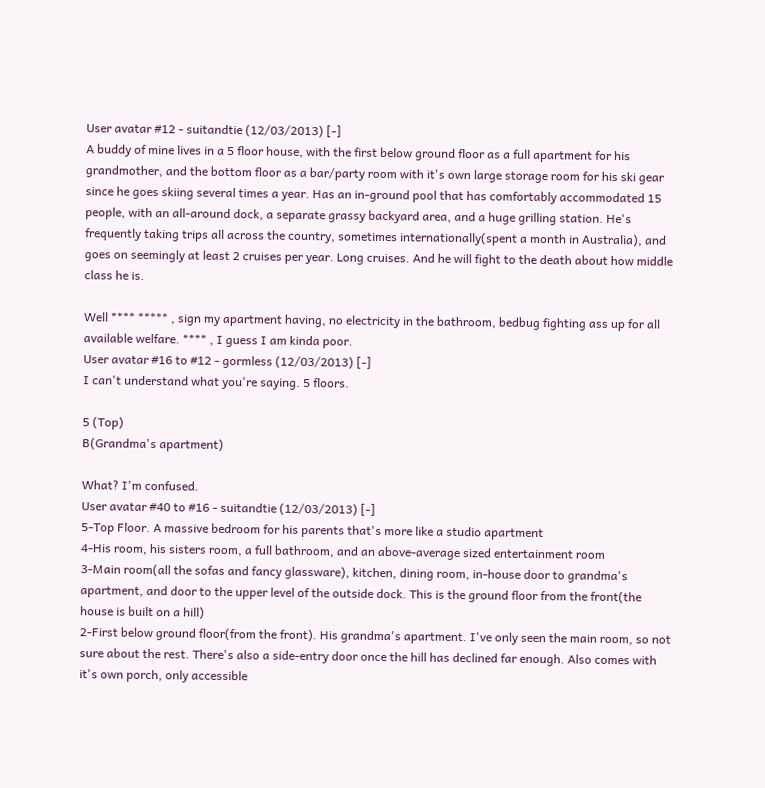User avatar #12 - suitandtie (12/03/2013) [-]
A buddy of mine lives in a 5 floor house, with the first below ground floor as a full apartment for his grandmother, and the bottom floor as a bar/party room with it's own large storage room for his ski gear since he goes skiing several times a year. Has an in-ground pool that has comfortably accommodated 15 people, with an all-around dock, a separate grassy backyard area, and a huge grilling station. He's frequently taking trips all across the country, sometimes internationally(spent a month in Australia), and goes on seemingly at least 2 cruises per year. Long cruises. And he will fight to the death about how middle class he is.

Well **** ***** , sign my apartment having, no electricity in the bathroom, bedbug fighting ass up for all available welfare. **** , I guess I am kinda poor.
User avatar #16 to #12 - gormless (12/03/2013) [-]
I can't understand what you're saying. 5 floors.

5 (Top)
B(Grandma's apartment)

What? I'm confused.
User avatar #40 to #16 - suitandtie (12/03/2013) [-]
5-Top Floor. A massive bedroom for his parents that's more like a studio apartment
4-His room, his sisters room, a full bathroom, and an above-average sized entertainment room
3-Main room(all the sofas and fancy glassware), kitchen, dining room, in-house door to grandma's apartment, and door to the upper level of the outside dock. This is the ground floor from the front(the house is built on a hill)
2-First below ground floor(from the front). His grandma's apartment. I've only seen the main room, so not sure about the rest. There's also a side-entry door once the hill has declined far enough. Also comes with it's own porch, only accessible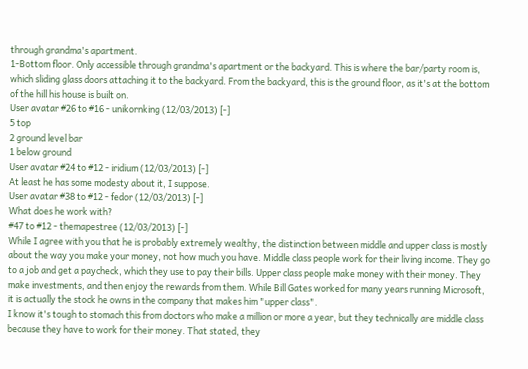through grandma's apartment.
1-Bottom floor. Only accessible through grandma's apartment or the backyard. This is where the bar/party room is, which sliding glass doors attaching it to the backyard. From the backyard, this is the ground floor, as it's at the bottom of the hill his house is built on.
User avatar #26 to #16 - unikornking (12/03/2013) [-]
5 top
2 ground level bar
1 below ground
User avatar #24 to #12 - iridium (12/03/2013) [-]
At least he has some modesty about it, I suppose.
User avatar #38 to #12 - fedor (12/03/2013) [-]
What does he work with?
#47 to #12 - themapestree (12/03/2013) [-]
While I agree with you that he is probably extremely wealthy, the distinction between middle and upper class is mostly about the way you make your money, not how much you have. Middle class people work for their living income. They go to a job and get a paycheck, which they use to pay their bills. Upper class people make money with their money. They make investments, and then enjoy the rewards from them. While Bill Gates worked for many years running Microsoft, it is actually the stock he owns in the company that makes him "upper class".
I know it's tough to stomach this from doctors who make a million or more a year, but they technically are middle class because they have to work for their money. That stated, they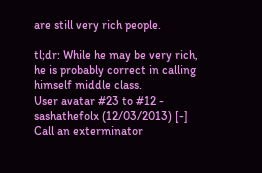are still very rich people.

tl;dr: While he may be very rich, he is probably correct in calling himself middle class.
User avatar #23 to #12 - sashathefolx (12/03/2013) [-]
Call an exterminator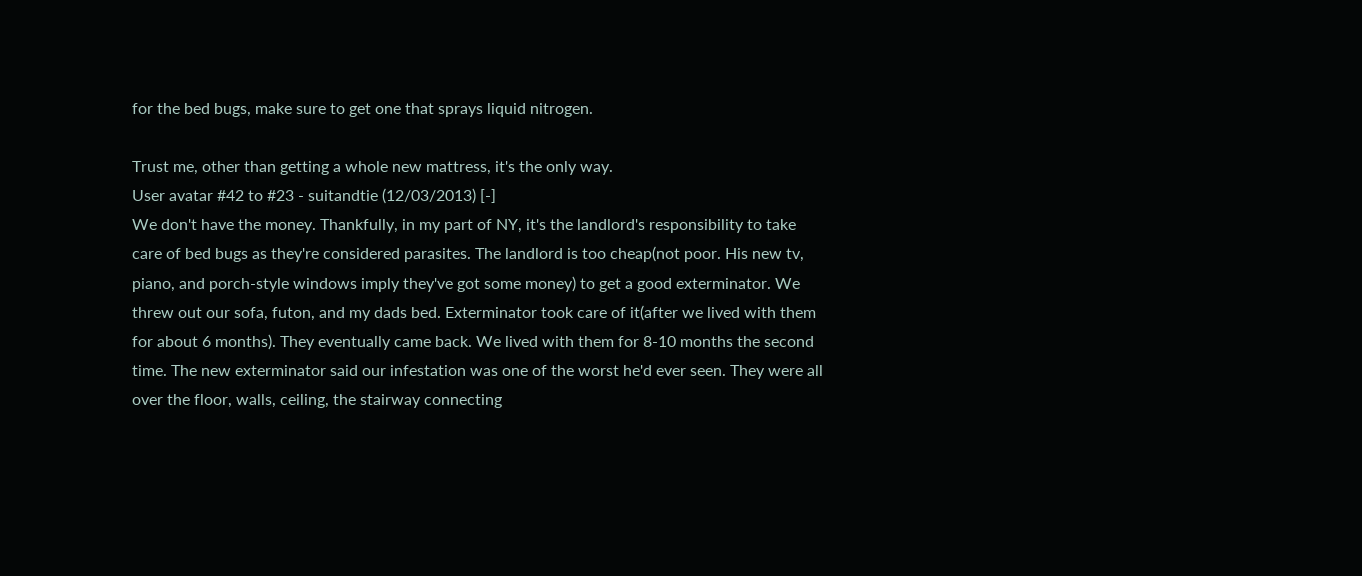for the bed bugs, make sure to get one that sprays liquid nitrogen.

Trust me, other than getting a whole new mattress, it's the only way.
User avatar #42 to #23 - suitandtie (12/03/2013) [-]
We don't have the money. Thankfully, in my part of NY, it's the landlord's responsibility to take care of bed bugs as they're considered parasites. The landlord is too cheap(not poor. His new tv, piano, and porch-style windows imply they've got some money) to get a good exterminator. We threw out our sofa, futon, and my dads bed. Exterminator took care of it(after we lived with them for about 6 months). They eventually came back. We lived with them for 8-10 months the second time. The new exterminator said our infestation was one of the worst he'd ever seen. They were all over the floor, walls, ceiling, the stairway connecting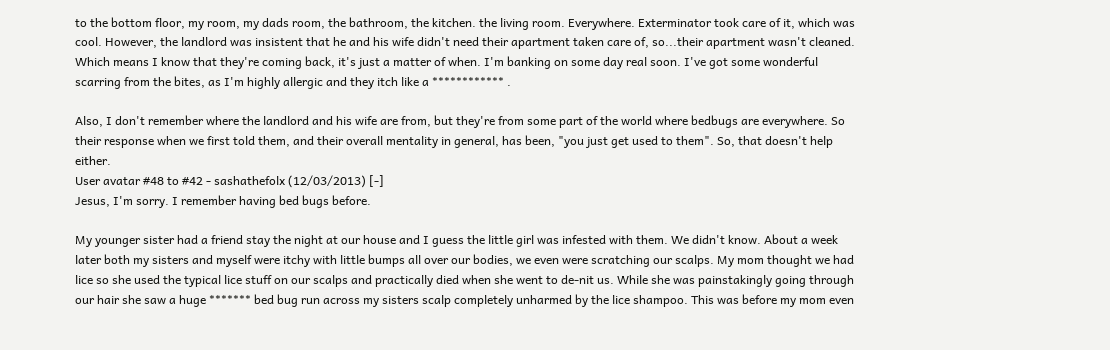to the bottom floor, my room, my dads room, the bathroom, the kitchen. the living room. Everywhere. Exterminator took care of it, which was cool. However, the landlord was insistent that he and his wife didn't need their apartment taken care of, so...their apartment wasn't cleaned. Which means I know that they're coming back, it's just a matter of when. I'm banking on some day real soon. I've got some wonderful scarring from the bites, as I'm highly allergic and they itch like a ************ .

Also, I don't remember where the landlord and his wife are from, but they're from some part of the world where bedbugs are everywhere. So their response when we first told them, and their overall mentality in general, has been, "you just get used to them". So, that doesn't help either.
User avatar #48 to #42 - sashathefolx (12/03/2013) [-]
Jesus, I'm sorry. I remember having bed bugs before.

My younger sister had a friend stay the night at our house and I guess the little girl was infested with them. We didn't know. About a week later both my sisters and myself were itchy with little bumps all over our bodies, we even were scratching our scalps. My mom thought we had lice so she used the typical lice stuff on our scalps and practically died when she went to de-nit us. While she was painstakingly going through our hair she saw a huge ******* bed bug run across my sisters scalp completely unharmed by the lice shampoo. This was before my mom even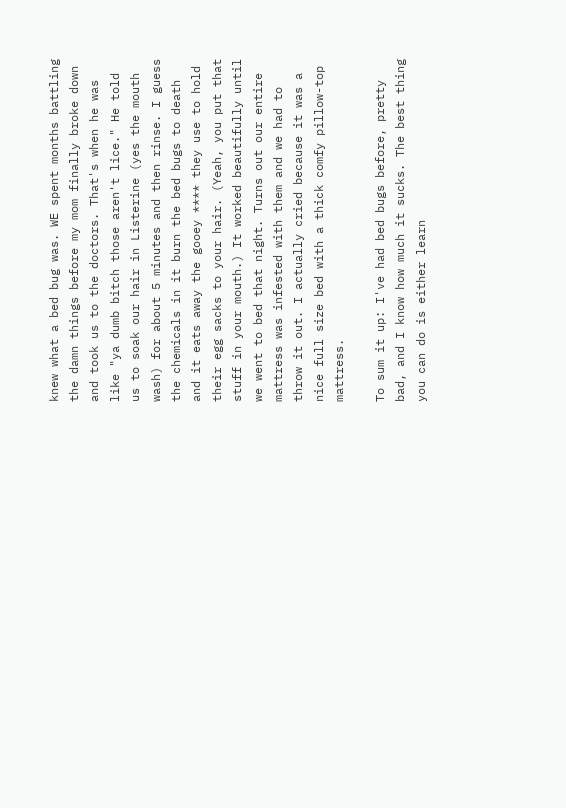knew what a bed bug was. WE spent months battling the damn things before my mom finally broke down and took us to the doctors. That's when he was like "ya dumb bitch those aren't lice." He told us to soak our hair in Listerine (yes the mouth wash) for about 5 minutes and then rinse. I guess the chemicals in it burn the bed bugs to death and it eats away the gooey **** they use to hold their egg sacks to your hair. (Yeah, you put that stuff in your mouth.) It worked beautifully until we went to bed that night. Turns out our entire mattress was infested with them and we had to throw it out. I actually cried because it was a nice full size bed with a thick comfy pillow-top mattress.

To sum it up: I've had bed bugs before, pretty bad, and I know how much it sucks. The best thing you can do is either learn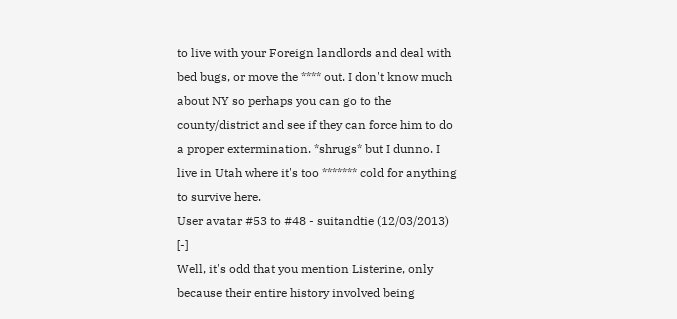to live with your Foreign landlords and deal with bed bugs, or move the **** out. I don't know much about NY so perhaps you can go to the county/district and see if they can force him to do a proper extermination. *shrugs* but I dunno. I live in Utah where it's too ******* cold for anything to survive here.
User avatar #53 to #48 - suitandtie (12/03/2013) [-]
Well, it's odd that you mention Listerine, only because their entire history involved being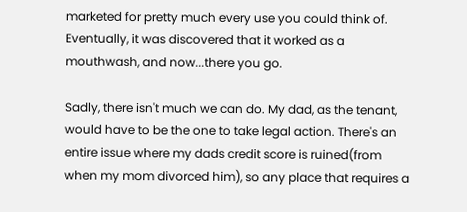marketed for pretty much every use you could think of. Eventually, it was discovered that it worked as a mouthwash, and now...there you go.

Sadly, there isn't much we can do. My dad, as the tenant, would have to be the one to take legal action. There's an entire issue where my dads credit score is ruined(from when my mom divorced him), so any place that requires a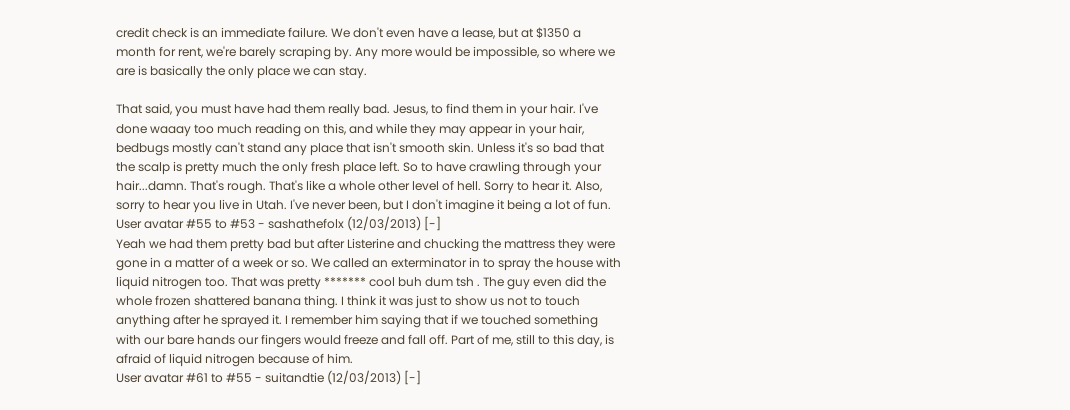credit check is an immediate failure. We don't even have a lease, but at $1350 a month for rent, we're barely scraping by. Any more would be impossible, so where we are is basically the only place we can stay.

That said, you must have had them really bad. Jesus, to find them in your hair. I've done waaay too much reading on this, and while they may appear in your hair, bedbugs mostly can't stand any place that isn't smooth skin. Unless it's so bad that the scalp is pretty much the only fresh place left. So to have crawling through your hair...damn. That's rough. That's like a whole other level of hell. Sorry to hear it. Also, sorry to hear you live in Utah. I've never been, but I don't imagine it being a lot of fun.
User avatar #55 to #53 - sashathefolx (12/03/2013) [-]
Yeah we had them pretty bad but after Listerine and chucking the mattress they were gone in a matter of a week or so. We called an exterminator in to spray the house with liquid nitrogen too. That was pretty ******* cool buh dum tsh . The guy even did the whole frozen shattered banana thing. I think it was just to show us not to touch anything after he sprayed it. I remember him saying that if we touched something with our bare hands our fingers would freeze and fall off. Part of me, still to this day, is afraid of liquid nitrogen because of him.
User avatar #61 to #55 - suitandtie (12/03/2013) [-]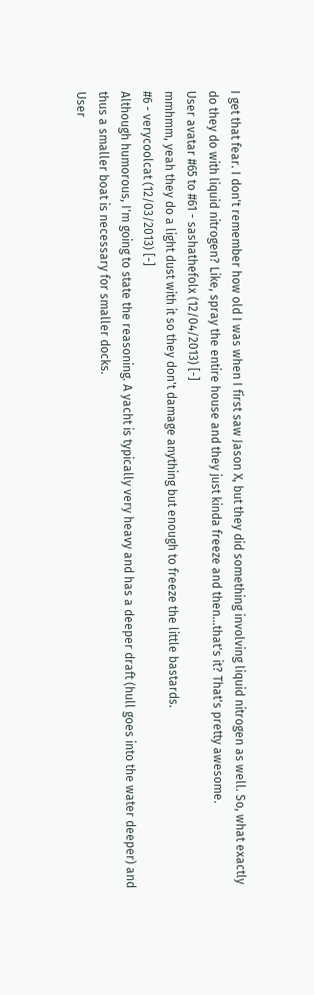I get that fear. I don't remember how old I was when I first saw Jason X, but they did something involving liquid nitrogen as well. So, what exactly do they do with liquid nitrogen? Like, spray the entire house and they just kinda freeze and then...that's it? That's pretty awesome.
User avatar #65 to #61 - sashathefolx (12/04/2013) [-]
mmhmm, yeah they do a light dust with it so they don't damage anything but enough to freeze the little bastards.
#6 - verycoolcat (12/03/2013) [-]
Although humorous, I'm going to state the reasoning. A yacht is typically very heavy and has a deeper draft (hull goes into the water deeper) and thus a smaller boat is necessary for smaller docks.
User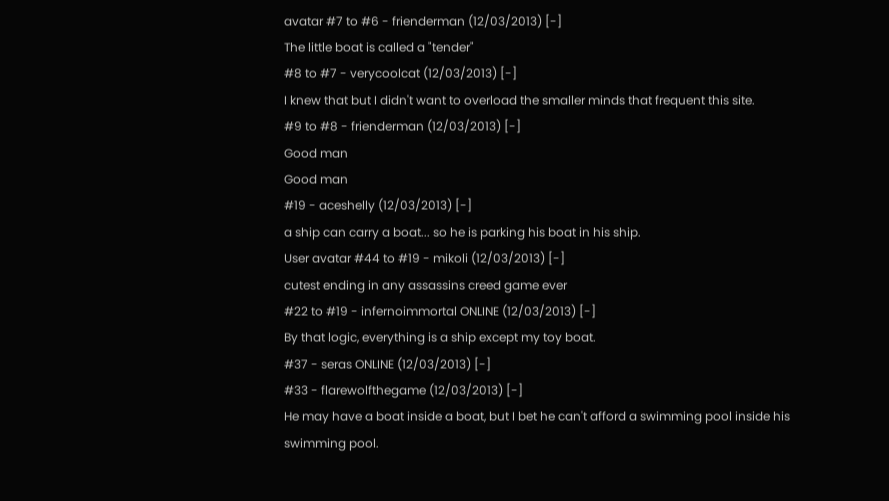avatar #7 to #6 - frienderman (12/03/2013) [-]
The little boat is called a "tender"
#8 to #7 - verycoolcat (12/03/2013) [-]
I knew that but I didn't want to overload the smaller minds that frequent this site.
#9 to #8 - frienderman (12/03/2013) [-]
Good man
Good man
#19 - aceshelly (12/03/2013) [-]
a ship can carry a boat... so he is parking his boat in his ship.
User avatar #44 to #19 - mikoli (12/03/2013) [-]
cutest ending in any assassins creed game ever
#22 to #19 - infernoimmortal ONLINE (12/03/2013) [-]
By that logic, everything is a ship except my toy boat.
#37 - seras ONLINE (12/03/2013) [-]
#33 - flarewolfthegame (12/03/2013) [-]
He may have a boat inside a boat, but I bet he can't afford a swimming pool inside his swimming pool.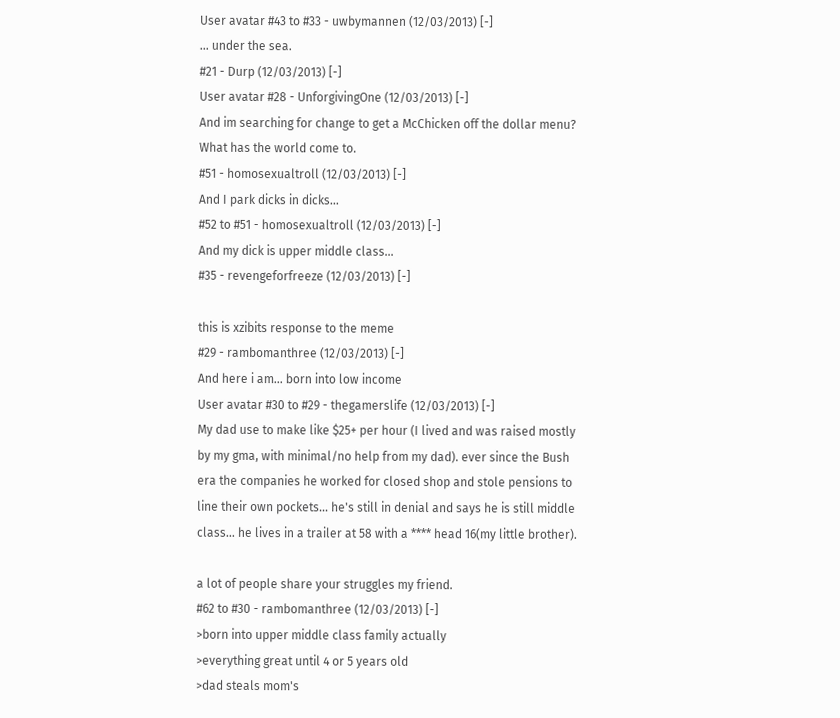User avatar #43 to #33 - uwbymannen (12/03/2013) [-]
... under the sea.
#21 - Durp (12/03/2013) [-]
User avatar #28 - UnforgivingOne (12/03/2013) [-]
And im searching for change to get a McChicken off the dollar menu? What has the world come to.
#51 - homosexualtroll (12/03/2013) [-]
And I park dicks in dicks...
#52 to #51 - homosexualtroll (12/03/2013) [-]
And my dick is upper middle class...
#35 - revengeforfreeze (12/03/2013) [-]

this is xzibits response to the meme
#29 - rambomanthree (12/03/2013) [-]
And here i am... born into low income
User avatar #30 to #29 - thegamerslife (12/03/2013) [-]
My dad use to make like $25+ per hour (I lived and was raised mostly by my gma, with minimal/no help from my dad). ever since the Bush era the companies he worked for closed shop and stole pensions to line their own pockets... he's still in denial and says he is still middle class... he lives in a trailer at 58 with a **** head 16(my little brother).

a lot of people share your struggles my friend.
#62 to #30 - rambomanthree (12/03/2013) [-]
>born into upper middle class family actually
>everything great until 4 or 5 years old
>dad steals mom's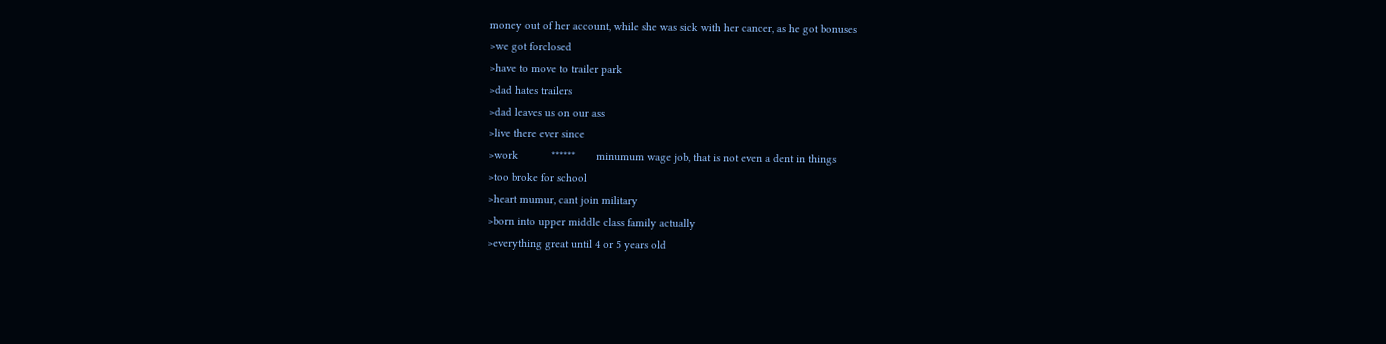money out of her account, while she was sick with her cancer, as he got bonuses
>we got forclosed
>have to move to trailer park
>dad hates trailers
>dad leaves us on our ass
>live there ever since
>work           ******       minumum wage job, that is not even a dent in things
>too broke for school
>heart mumur, cant join military
>born into upper middle class family actually
>everything great until 4 or 5 years old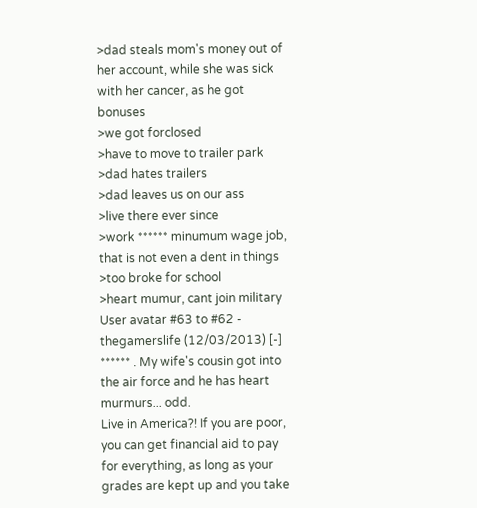>dad steals mom's money out of her account, while she was sick with her cancer, as he got bonuses
>we got forclosed
>have to move to trailer park
>dad hates trailers
>dad leaves us on our ass
>live there ever since
>work ****** minumum wage job, that is not even a dent in things
>too broke for school
>heart mumur, cant join military
User avatar #63 to #62 - thegamerslife (12/03/2013) [-]
****** . My wife's cousin got into the air force and he has heart murmurs... odd.
Live in America?! If you are poor, you can get financial aid to pay for everything, as long as your grades are kept up and you take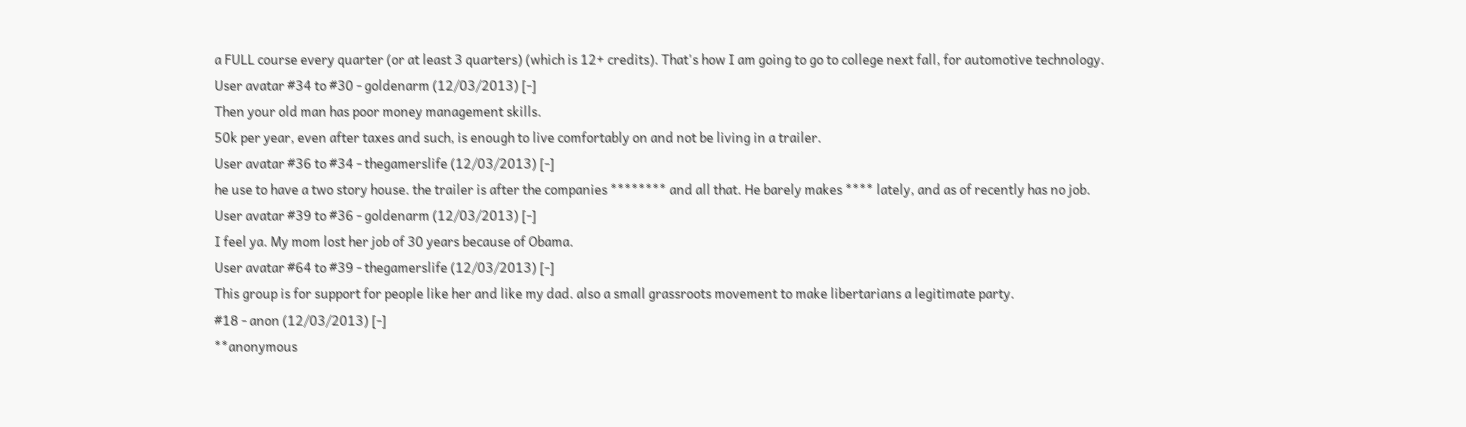a FULL course every quarter (or at least 3 quarters) (which is 12+ credits). That's how I am going to go to college next fall, for automotive technology.
User avatar #34 to #30 - goldenarm (12/03/2013) [-]
Then your old man has poor money management skills.
50k per year, even after taxes and such, is enough to live comfortably on and not be living in a trailer.
User avatar #36 to #34 - thegamerslife (12/03/2013) [-]
he use to have a two story house. the trailer is after the companies ******** and all that. He barely makes **** lately, and as of recently has no job.
User avatar #39 to #36 - goldenarm (12/03/2013) [-]
I feel ya. My mom lost her job of 30 years because of Obama.
User avatar #64 to #39 - thegamerslife (12/03/2013) [-]
This group is for support for people like her and like my dad. also a small grassroots movement to make libertarians a legitimate party.
#18 - anon (12/03/2013) [-]
**anonymous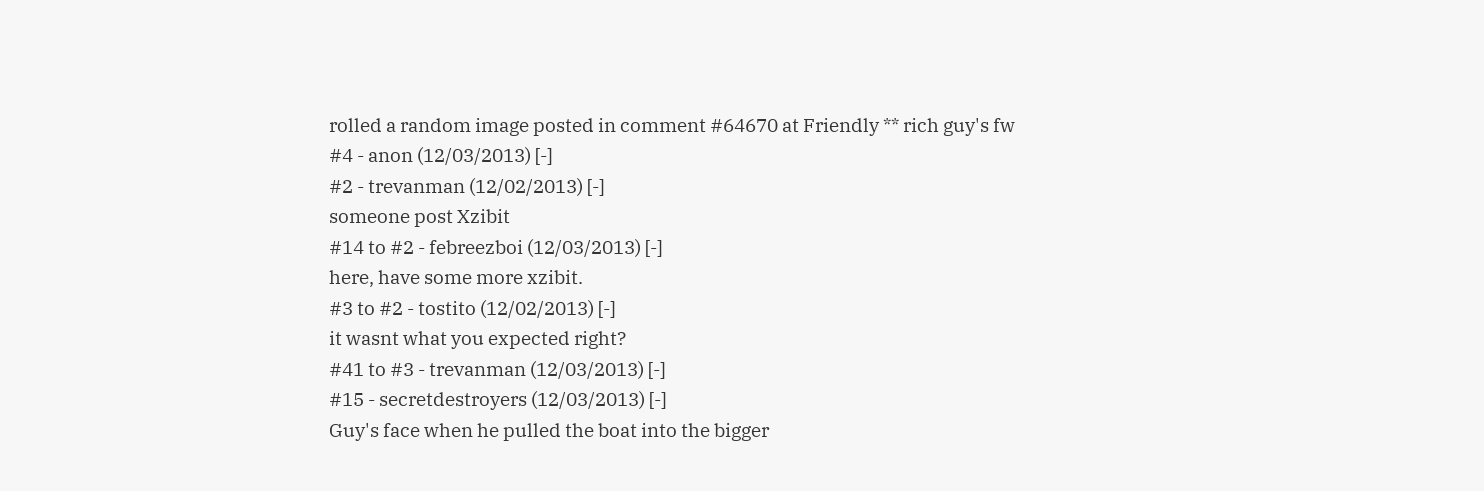rolled a random image posted in comment #64670 at Friendly ** rich guy's fw
#4 - anon (12/03/2013) [-]
#2 - trevanman (12/02/2013) [-]
someone post Xzibit
#14 to #2 - febreezboi (12/03/2013) [-]
here, have some more xzibit.
#3 to #2 - tostito (12/02/2013) [-]
it wasnt what you expected right?
#41 to #3 - trevanman (12/03/2013) [-]
#15 - secretdestroyers (12/03/2013) [-]
Guy's face when he pulled the boat into the bigger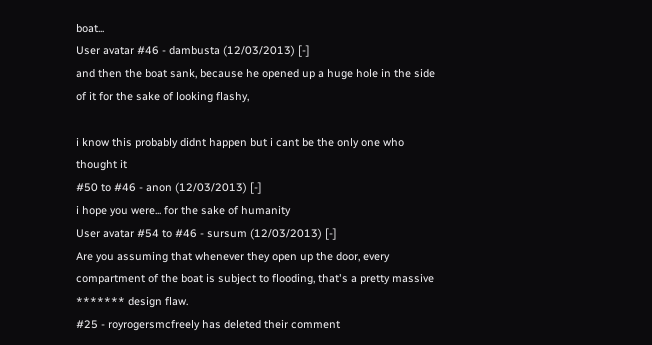boat...
User avatar #46 - dambusta (12/03/2013) [-]
and then the boat sank, because he opened up a huge hole in the side of it for the sake of looking flashy,

i know this probably didnt happen but i cant be the only one who thought it
#50 to #46 - anon (12/03/2013) [-]
i hope you were... for the sake of humanity
User avatar #54 to #46 - sursum (12/03/2013) [-]
Are you assuming that whenever they open up the door, every compartment of the boat is subject to flooding, that's a pretty massive ******* design flaw.
#25 - royrogersmcfreely has deleted their comment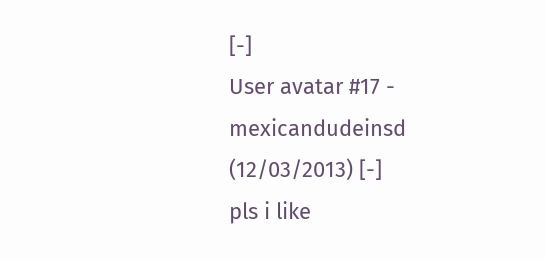[-]
User avatar #17 - mexicandudeinsd (12/03/2013) [-]
pls i like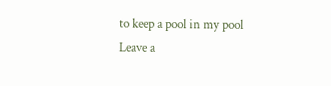to keep a pool in my pool
Leave a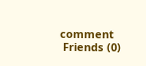comment
 Friends (0)